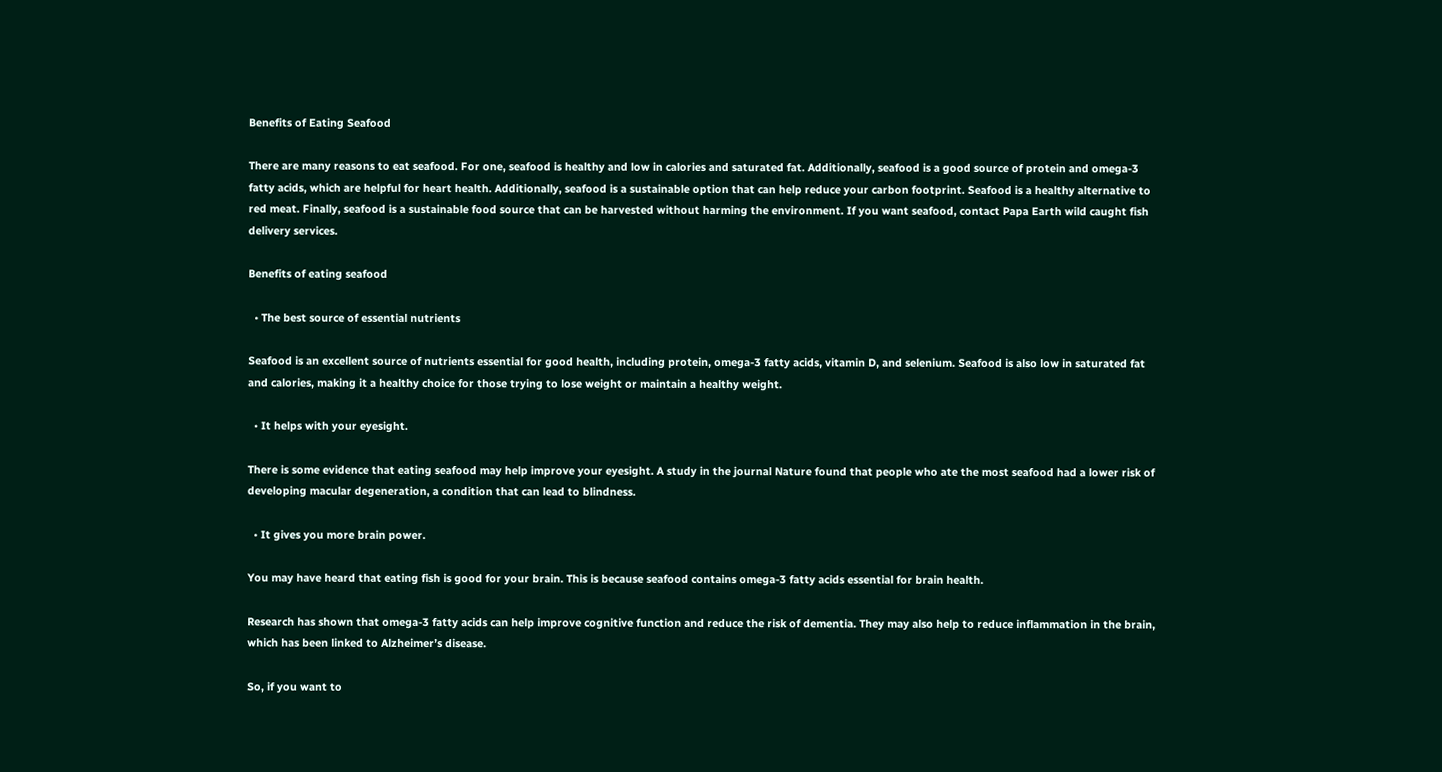Benefits of Eating Seafood

There are many reasons to eat seafood. For one, seafood is healthy and low in calories and saturated fat. Additionally, seafood is a good source of protein and omega-3 fatty acids, which are helpful for heart health. Additionally, seafood is a sustainable option that can help reduce your carbon footprint. Seafood is a healthy alternative to red meat. Finally, seafood is a sustainable food source that can be harvested without harming the environment. If you want seafood, contact Papa Earth wild caught fish delivery services.

Benefits of eating seafood

  • The best source of essential nutrients

Seafood is an excellent source of nutrients essential for good health, including protein, omega-3 fatty acids, vitamin D, and selenium. Seafood is also low in saturated fat and calories, making it a healthy choice for those trying to lose weight or maintain a healthy weight.

  • It helps with your eyesight.

There is some evidence that eating seafood may help improve your eyesight. A study in the journal Nature found that people who ate the most seafood had a lower risk of developing macular degeneration, a condition that can lead to blindness.

  • It gives you more brain power.

You may have heard that eating fish is good for your brain. This is because seafood contains omega-3 fatty acids essential for brain health.

Research has shown that omega-3 fatty acids can help improve cognitive function and reduce the risk of dementia. They may also help to reduce inflammation in the brain, which has been linked to Alzheimer’s disease.

So, if you want to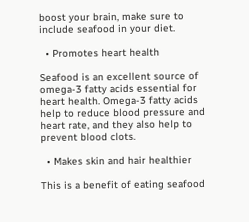boost your brain, make sure to include seafood in your diet.

  • Promotes heart health

Seafood is an excellent source of omega-3 fatty acids essential for heart health. Omega-3 fatty acids help to reduce blood pressure and heart rate, and they also help to prevent blood clots.

  • Makes skin and hair healthier

This is a benefit of eating seafood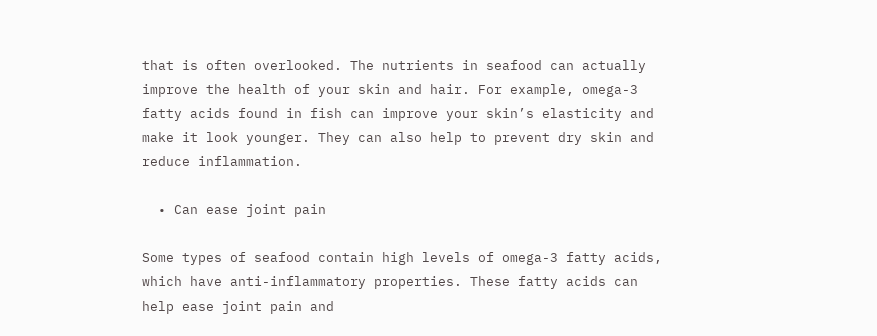that is often overlooked. The nutrients in seafood can actually improve the health of your skin and hair. For example, omega-3 fatty acids found in fish can improve your skin’s elasticity and make it look younger. They can also help to prevent dry skin and reduce inflammation.

  • Can ease joint pain

Some types of seafood contain high levels of omega-3 fatty acids, which have anti-inflammatory properties. These fatty acids can help ease joint pain and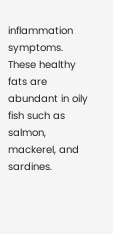inflammation symptoms. These healthy fats are abundant in oily fish such as salmon, mackerel, and sardines.